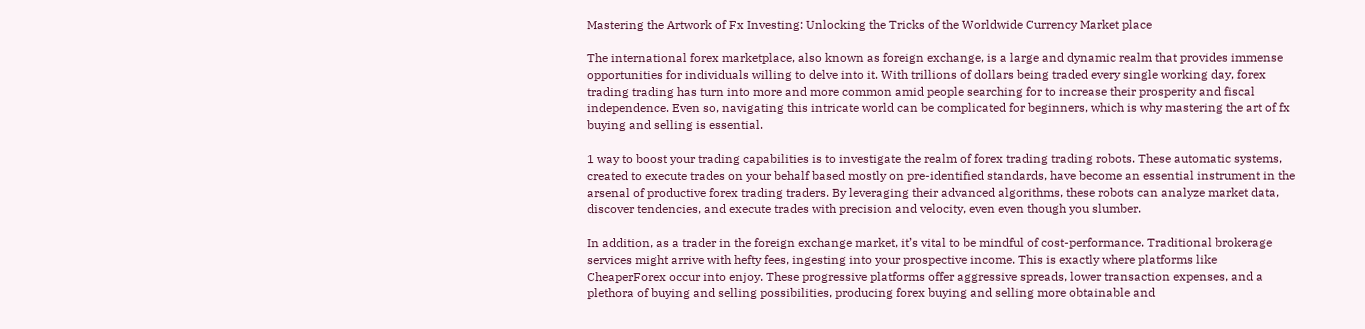Mastering the Artwork of Fx Investing: Unlocking the Tricks of the Worldwide Currency Market place

The international forex marketplace, also known as foreign exchange, is a large and dynamic realm that provides immense opportunities for individuals willing to delve into it. With trillions of dollars being traded every single working day, forex trading trading has turn into more and more common amid people searching for to increase their prosperity and fiscal independence. Even so, navigating this intricate world can be complicated for beginners, which is why mastering the art of fx buying and selling is essential.

1 way to boost your trading capabilities is to investigate the realm of forex trading trading robots. These automatic systems, created to execute trades on your behalf based mostly on pre-identified standards, have become an essential instrument in the arsenal of productive forex trading traders. By leveraging their advanced algorithms, these robots can analyze market data, discover tendencies, and execute trades with precision and velocity, even even though you slumber.

In addition, as a trader in the foreign exchange market, it’s vital to be mindful of cost-performance. Traditional brokerage services might arrive with hefty fees, ingesting into your prospective income. This is exactly where platforms like CheaperForex occur into enjoy. These progressive platforms offer aggressive spreads, lower transaction expenses, and a plethora of buying and selling possibilities, producing forex buying and selling more obtainable and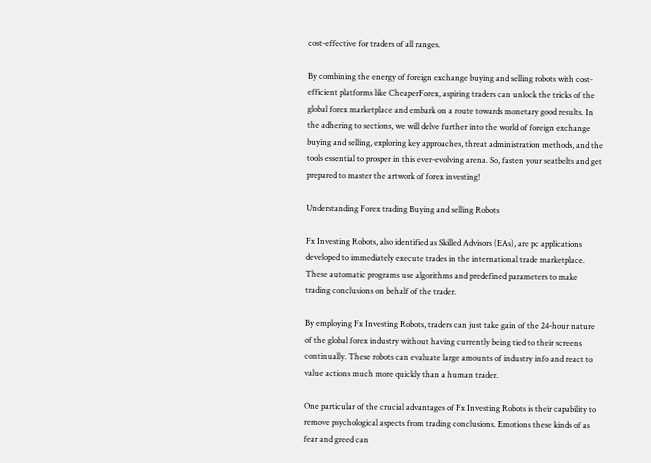cost-effective for traders of all ranges.

By combining the energy of foreign exchange buying and selling robots with cost-efficient platforms like CheaperForex, aspiring traders can unlock the tricks of the global forex marketplace and embark on a route towards monetary good results. In the adhering to sections, we will delve further into the world of foreign exchange buying and selling, exploring key approaches, threat administration methods, and the tools essential to prosper in this ever-evolving arena. So, fasten your seatbelts and get prepared to master the artwork of forex investing!

Understanding Forex trading Buying and selling Robots

Fx Investing Robots, also identified as Skilled Advisors (EAs), are pc applications developed to immediately execute trades in the international trade marketplace. These automatic programs use algorithms and predefined parameters to make trading conclusions on behalf of the trader.

By employing Fx Investing Robots, traders can just take gain of the 24-hour nature of the global forex industry without having currently being tied to their screens continually. These robots can evaluate large amounts of industry info and react to value actions much more quickly than a human trader.

One particular of the crucial advantages of Fx Investing Robots is their capability to remove psychological aspects from trading conclusions. Emotions these kinds of as fear and greed can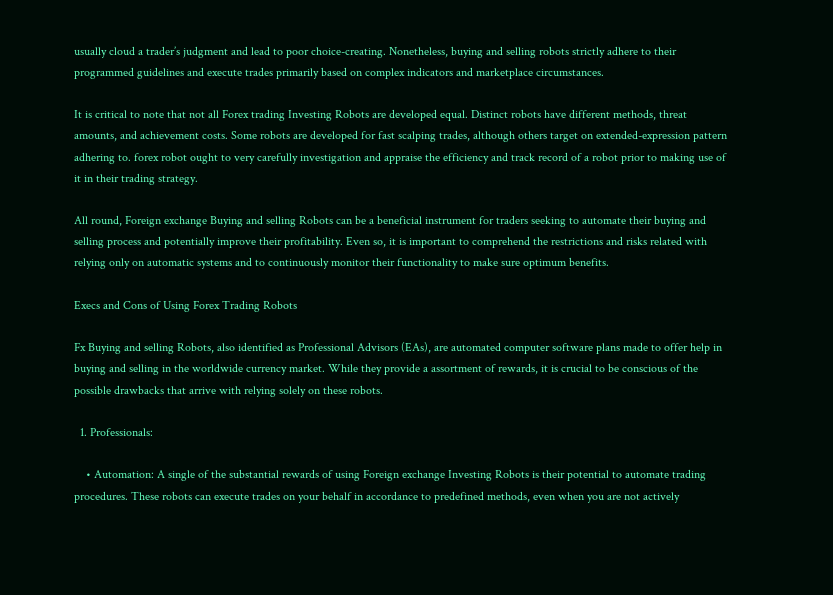usually cloud a trader’s judgment and lead to poor choice-creating. Nonetheless, buying and selling robots strictly adhere to their programmed guidelines and execute trades primarily based on complex indicators and marketplace circumstances.

It is critical to note that not all Forex trading Investing Robots are developed equal. Distinct robots have different methods, threat amounts, and achievement costs. Some robots are developed for fast scalping trades, although others target on extended-expression pattern adhering to. forex robot ought to very carefully investigation and appraise the efficiency and track record of a robot prior to making use of it in their trading strategy.

All round, Foreign exchange Buying and selling Robots can be a beneficial instrument for traders seeking to automate their buying and selling process and potentially improve their profitability. Even so, it is important to comprehend the restrictions and risks related with relying only on automatic systems and to continuously monitor their functionality to make sure optimum benefits.

Execs and Cons of Using Forex Trading Robots

Fx Buying and selling Robots, also identified as Professional Advisors (EAs), are automated computer software plans made to offer help in buying and selling in the worldwide currency market. While they provide a assortment of rewards, it is crucial to be conscious of the possible drawbacks that arrive with relying solely on these robots.

  1. Professionals:

    • Automation: A single of the substantial rewards of using Foreign exchange Investing Robots is their potential to automate trading procedures. These robots can execute trades on your behalf in accordance to predefined methods, even when you are not actively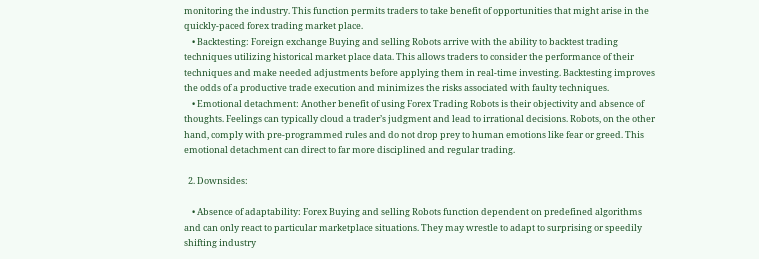monitoring the industry. This function permits traders to take benefit of opportunities that might arise in the quickly-paced forex trading market place.
    • Backtesting: Foreign exchange Buying and selling Robots arrive with the ability to backtest trading techniques utilizing historical market place data. This allows traders to consider the performance of their techniques and make needed adjustments before applying them in real-time investing. Backtesting improves the odds of a productive trade execution and minimizes the risks associated with faulty techniques.
    • Emotional detachment: Another benefit of using Forex Trading Robots is their objectivity and absence of thoughts. Feelings can typically cloud a trader’s judgment and lead to irrational decisions. Robots, on the other hand, comply with pre-programmed rules and do not drop prey to human emotions like fear or greed. This emotional detachment can direct to far more disciplined and regular trading.

  2. Downsides:

    • Absence of adaptability: Forex Buying and selling Robots function dependent on predefined algorithms and can only react to particular marketplace situations. They may wrestle to adapt to surprising or speedily shifting industry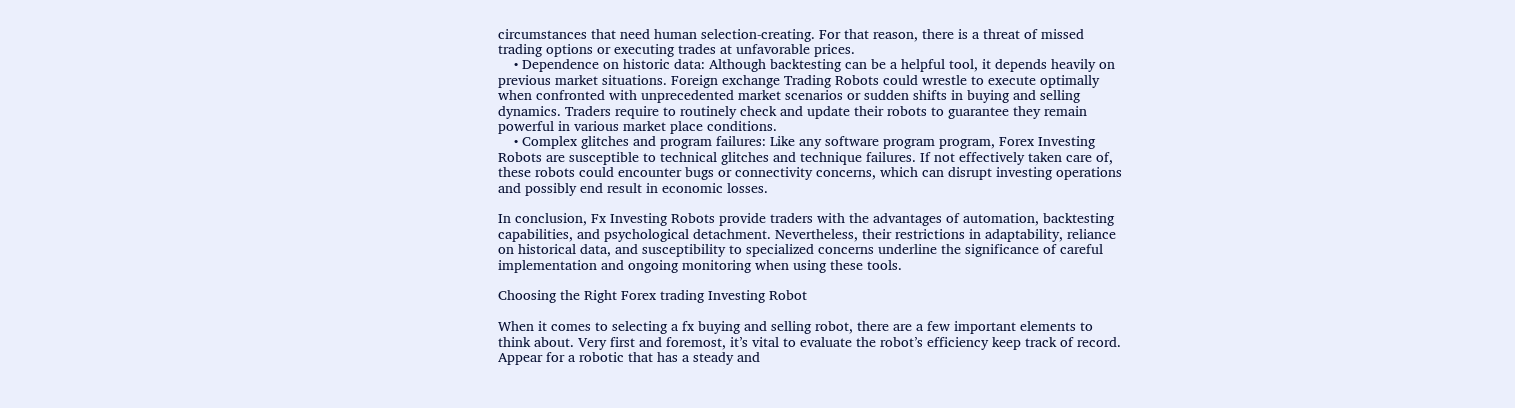circumstances that need human selection-creating. For that reason, there is a threat of missed trading options or executing trades at unfavorable prices.
    • Dependence on historic data: Although backtesting can be a helpful tool, it depends heavily on previous market situations. Foreign exchange Trading Robots could wrestle to execute optimally when confronted with unprecedented market scenarios or sudden shifts in buying and selling dynamics. Traders require to routinely check and update their robots to guarantee they remain powerful in various market place conditions.
    • Complex glitches and program failures: Like any software program program, Forex Investing Robots are susceptible to technical glitches and technique failures. If not effectively taken care of, these robots could encounter bugs or connectivity concerns, which can disrupt investing operations and possibly end result in economic losses.

In conclusion, Fx Investing Robots provide traders with the advantages of automation, backtesting capabilities, and psychological detachment. Nevertheless, their restrictions in adaptability, reliance on historical data, and susceptibility to specialized concerns underline the significance of careful implementation and ongoing monitoring when using these tools.

Choosing the Right Forex trading Investing Robot

When it comes to selecting a fx buying and selling robot, there are a few important elements to think about. Very first and foremost, it’s vital to evaluate the robot’s efficiency keep track of record. Appear for a robotic that has a steady and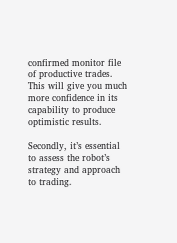confirmed monitor file of productive trades. This will give you much more confidence in its capability to produce optimistic results.

Secondly, it’s essential to assess the robot’s strategy and approach to trading.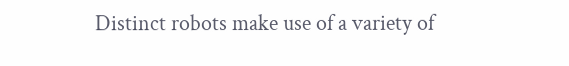Distinct robots make use of a variety of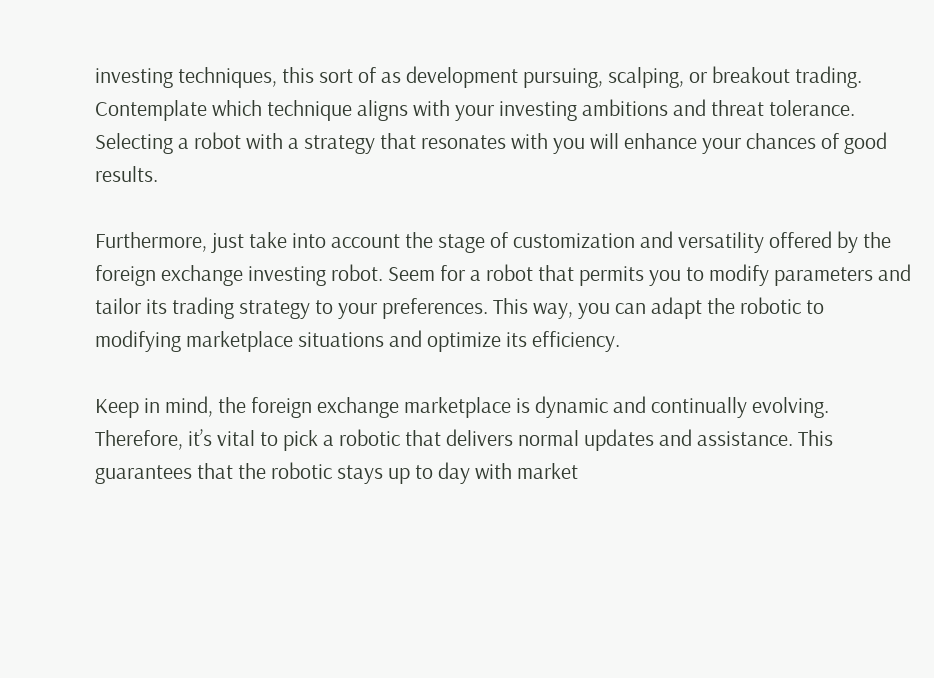investing techniques, this sort of as development pursuing, scalping, or breakout trading. Contemplate which technique aligns with your investing ambitions and threat tolerance. Selecting a robot with a strategy that resonates with you will enhance your chances of good results.

Furthermore, just take into account the stage of customization and versatility offered by the foreign exchange investing robot. Seem for a robot that permits you to modify parameters and tailor its trading strategy to your preferences. This way, you can adapt the robotic to modifying marketplace situations and optimize its efficiency.

Keep in mind, the foreign exchange marketplace is dynamic and continually evolving. Therefore, it’s vital to pick a robotic that delivers normal updates and assistance. This guarantees that the robotic stays up to day with market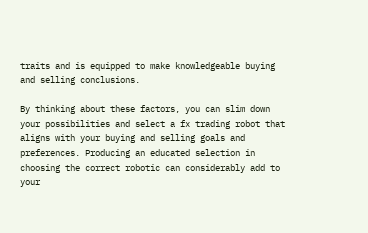traits and is equipped to make knowledgeable buying and selling conclusions.

By thinking about these factors, you can slim down your possibilities and select a fx trading robot that aligns with your buying and selling goals and preferences. Producing an educated selection in choosing the correct robotic can considerably add to your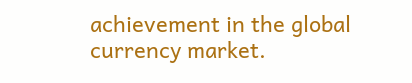achievement in the global currency market.